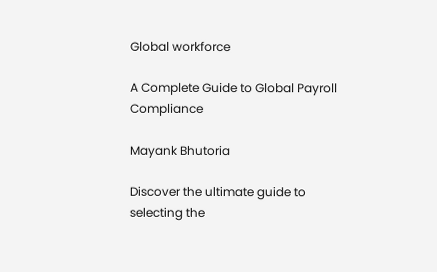Global workforce

A Complete Guide to Global Payroll Compliance

Mayank Bhutoria

Discover the ultimate guide to selecting the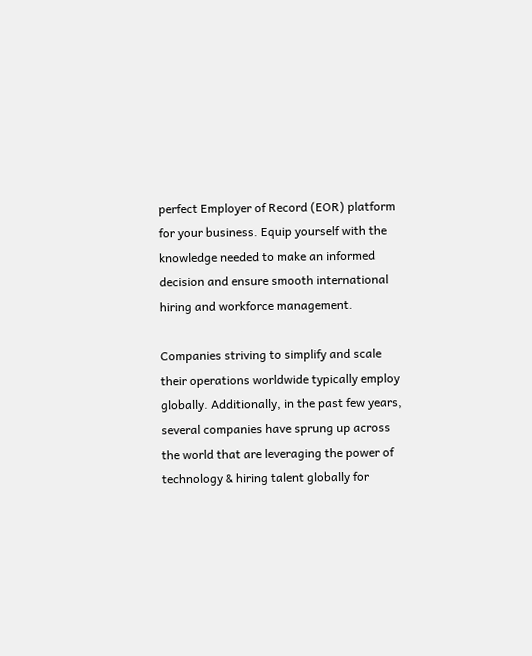perfect Employer of Record (EOR) platform for your business. Equip yourself with the knowledge needed to make an informed decision and ensure smooth international hiring and workforce management.

Companies striving to simplify and scale their operations worldwide typically employ globally. Additionally, in the past few years, several companies have sprung up across the world that are leveraging the power of technology & hiring talent globally for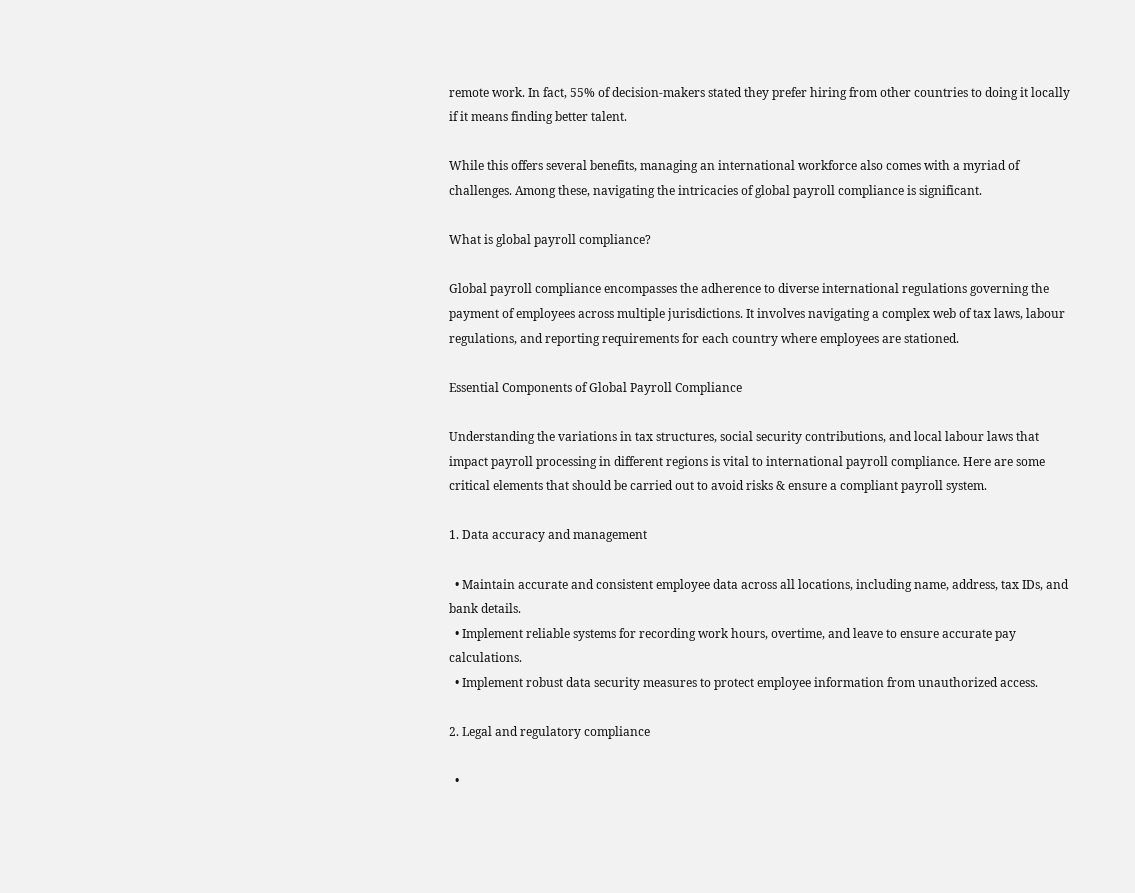remote work. In fact, 55% of decision-makers stated they prefer hiring from other countries to doing it locally if it means finding better talent.

While this offers several benefits, managing an international workforce also comes with a myriad of challenges. Among these, navigating the intricacies of global payroll compliance is significant.

What is global payroll compliance?

Global payroll compliance encompasses the adherence to diverse international regulations governing the payment of employees across multiple jurisdictions. It involves navigating a complex web of tax laws, labour regulations, and reporting requirements for each country where employees are stationed.

Essential Components of Global Payroll Compliance

Understanding the variations in tax structures, social security contributions, and local labour laws that impact payroll processing in different regions is vital to international payroll compliance. Here are some critical elements that should be carried out to avoid risks & ensure a compliant payroll system.

1. Data accuracy and management

  • Maintain accurate and consistent employee data across all locations, including name, address, tax IDs, and bank details.
  • Implement reliable systems for recording work hours, overtime, and leave to ensure accurate pay calculations.
  • Implement robust data security measures to protect employee information from unauthorized access.

2. Legal and regulatory compliance

  •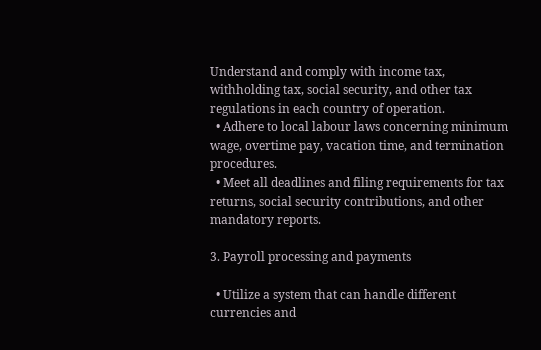Understand and comply with income tax, withholding tax, social security, and other tax regulations in each country of operation.
  • Adhere to local labour laws concerning minimum wage, overtime pay, vacation time, and termination procedures.
  • Meet all deadlines and filing requirements for tax returns, social security contributions, and other mandatory reports.

3. Payroll processing and payments

  • Utilize a system that can handle different currencies and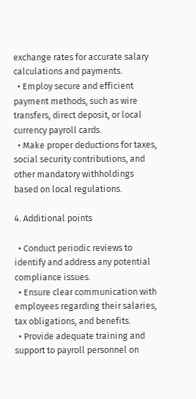exchange rates for accurate salary calculations and payments.
  • Employ secure and efficient payment methods, such as wire transfers, direct deposit, or local currency payroll cards.
  • Make proper deductions for taxes, social security contributions, and other mandatory withholdings based on local regulations.

4. Additional points

  • Conduct periodic reviews to identify and address any potential compliance issues.
  • Ensure clear communication with employees regarding their salaries, tax obligations, and benefits.
  • Provide adequate training and support to payroll personnel on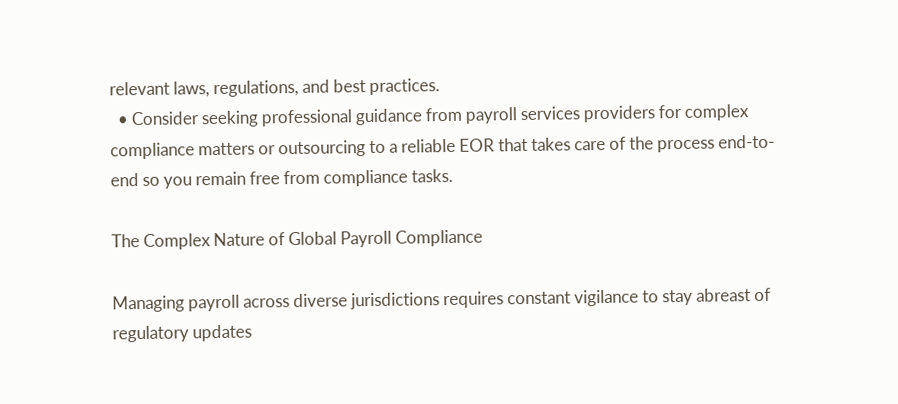relevant laws, regulations, and best practices.
  • Consider seeking professional guidance from payroll services providers for complex compliance matters or outsourcing to a reliable EOR that takes care of the process end-to-end so you remain free from compliance tasks.

The Complex Nature of Global Payroll Compliance

Managing payroll across diverse jurisdictions requires constant vigilance to stay abreast of regulatory updates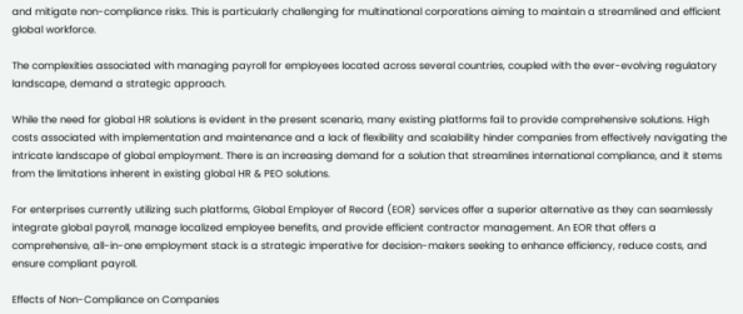and mitigate non-compliance risks. This is particularly challenging for multinational corporations aiming to maintain a streamlined and efficient global workforce.

The complexities associated with managing payroll for employees located across several countries, coupled with the ever-evolving regulatory landscape, demand a strategic approach.

While the need for global HR solutions is evident in the present scenario, many existing platforms fail to provide comprehensive solutions. High costs associated with implementation and maintenance and a lack of flexibility and scalability hinder companies from effectively navigating the intricate landscape of global employment. There is an increasing demand for a solution that streamlines international compliance, and it stems from the limitations inherent in existing global HR & PEO solutions.

For enterprises currently utilizing such platforms, Global Employer of Record (EOR) services offer a superior alternative as they can seamlessly integrate global payroll, manage localized employee benefits, and provide efficient contractor management. An EOR that offers a comprehensive, all-in-one employment stack is a strategic imperative for decision-makers seeking to enhance efficiency, reduce costs, and ensure compliant payroll.

Effects of Non-Compliance on Companies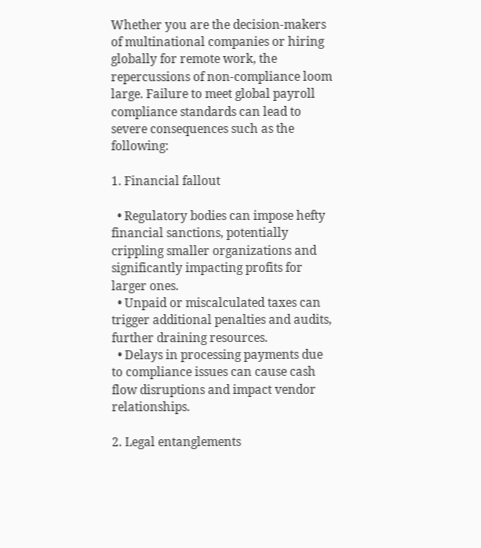Whether you are the decision-makers of multinational companies or hiring globally for remote work, the repercussions of non-compliance loom large. Failure to meet global payroll compliance standards can lead to severe consequences such as the following:

1. Financial fallout

  • Regulatory bodies can impose hefty financial sanctions, potentially crippling smaller organizations and significantly impacting profits for larger ones.
  • Unpaid or miscalculated taxes can trigger additional penalties and audits, further draining resources.
  • Delays in processing payments due to compliance issues can cause cash flow disruptions and impact vendor relationships.

2. Legal entanglements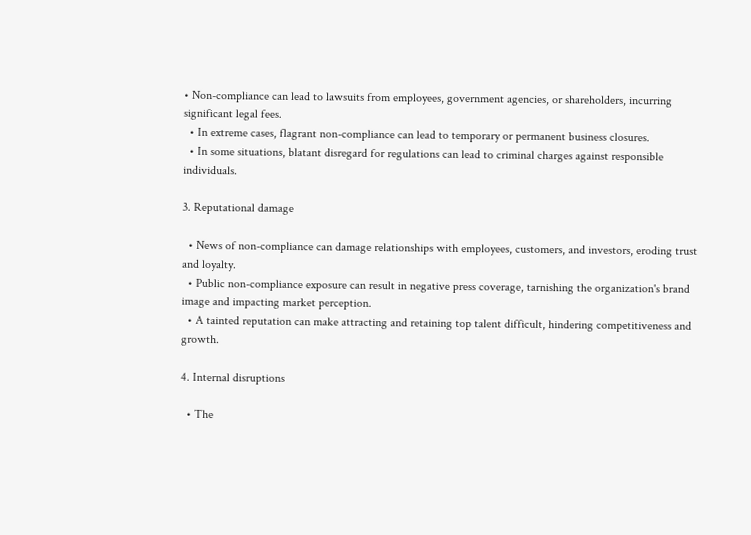• Non-compliance can lead to lawsuits from employees, government agencies, or shareholders, incurring significant legal fees.
  • In extreme cases, flagrant non-compliance can lead to temporary or permanent business closures.
  • In some situations, blatant disregard for regulations can lead to criminal charges against responsible individuals.

3. Reputational damage

  • News of non-compliance can damage relationships with employees, customers, and investors, eroding trust and loyalty.
  • Public non-compliance exposure can result in negative press coverage, tarnishing the organization's brand image and impacting market perception.
  • A tainted reputation can make attracting and retaining top talent difficult, hindering competitiveness and growth.

4. Internal disruptions

  • The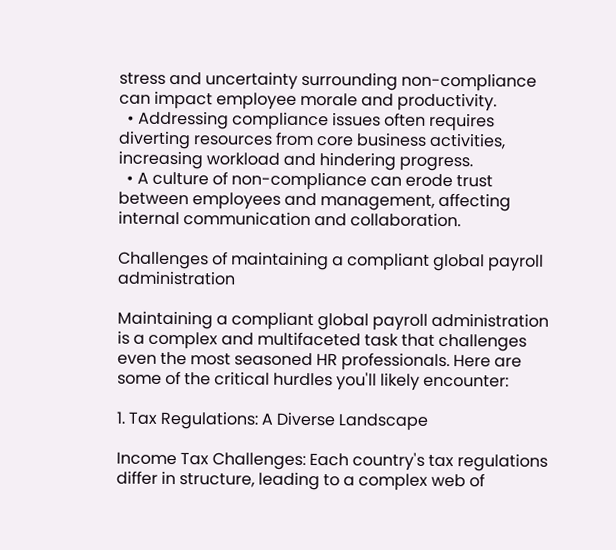stress and uncertainty surrounding non-compliance can impact employee morale and productivity.
  • Addressing compliance issues often requires diverting resources from core business activities, increasing workload and hindering progress.
  • A culture of non-compliance can erode trust between employees and management, affecting internal communication and collaboration.

Challenges of maintaining a compliant global payroll administration

Maintaining a compliant global payroll administration is a complex and multifaceted task that challenges even the most seasoned HR professionals. Here are some of the critical hurdles you'll likely encounter:

1. Tax Regulations: A Diverse Landscape

Income Tax Challenges: Each country's tax regulations differ in structure, leading to a complex web of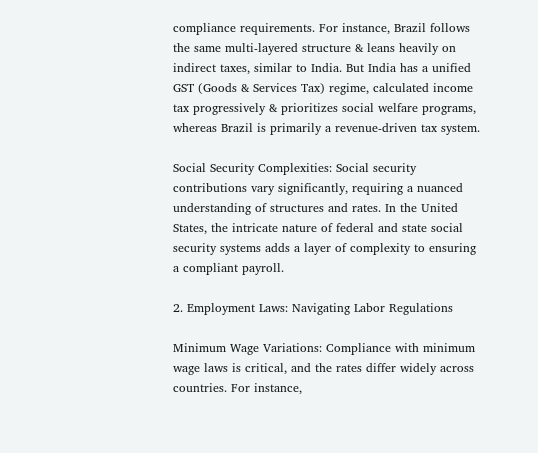compliance requirements. For instance, Brazil follows the same multi-layered structure & leans heavily on indirect taxes, similar to India. But India has a unified GST (Goods & Services Tax) regime, calculated income tax progressively & prioritizes social welfare programs, whereas Brazil is primarily a revenue-driven tax system.

Social Security Complexities: Social security contributions vary significantly, requiring a nuanced understanding of structures and rates. In the United States, the intricate nature of federal and state social security systems adds a layer of complexity to ensuring a compliant payroll.

2. Employment Laws: Navigating Labor Regulations

Minimum Wage Variations: Compliance with minimum wage laws is critical, and the rates differ widely across countries. For instance,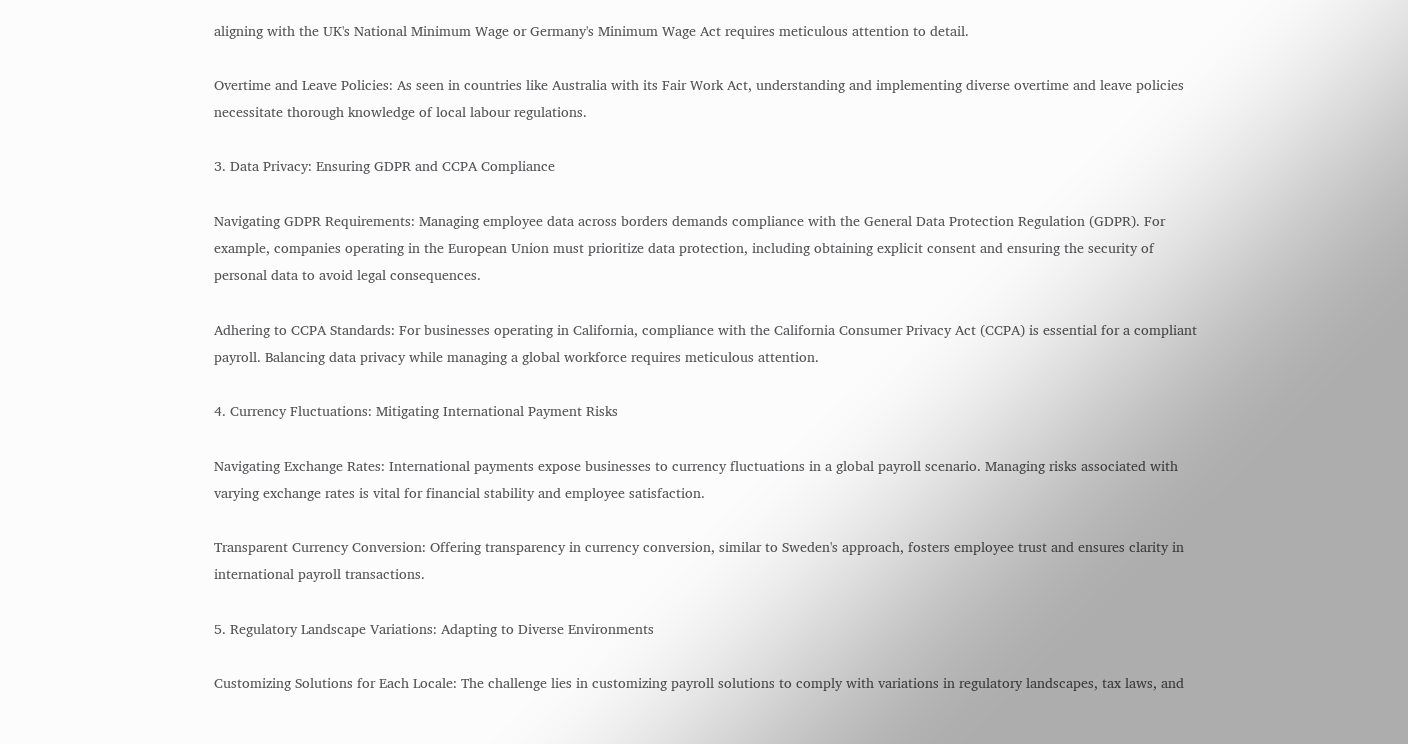aligning with the UK's National Minimum Wage or Germany's Minimum Wage Act requires meticulous attention to detail.

Overtime and Leave Policies: As seen in countries like Australia with its Fair Work Act, understanding and implementing diverse overtime and leave policies necessitate thorough knowledge of local labour regulations.

3. Data Privacy: Ensuring GDPR and CCPA Compliance

Navigating GDPR Requirements: Managing employee data across borders demands compliance with the General Data Protection Regulation (GDPR). For example, companies operating in the European Union must prioritize data protection, including obtaining explicit consent and ensuring the security of personal data to avoid legal consequences.

Adhering to CCPA Standards: For businesses operating in California, compliance with the California Consumer Privacy Act (CCPA) is essential for a compliant payroll. Balancing data privacy while managing a global workforce requires meticulous attention.

4. Currency Fluctuations: Mitigating International Payment Risks

Navigating Exchange Rates: International payments expose businesses to currency fluctuations in a global payroll scenario. Managing risks associated with varying exchange rates is vital for financial stability and employee satisfaction.

Transparent Currency Conversion: Offering transparency in currency conversion, similar to Sweden's approach, fosters employee trust and ensures clarity in international payroll transactions.

5. Regulatory Landscape Variations: Adapting to Diverse Environments

Customizing Solutions for Each Locale: The challenge lies in customizing payroll solutions to comply with variations in regulatory landscapes, tax laws, and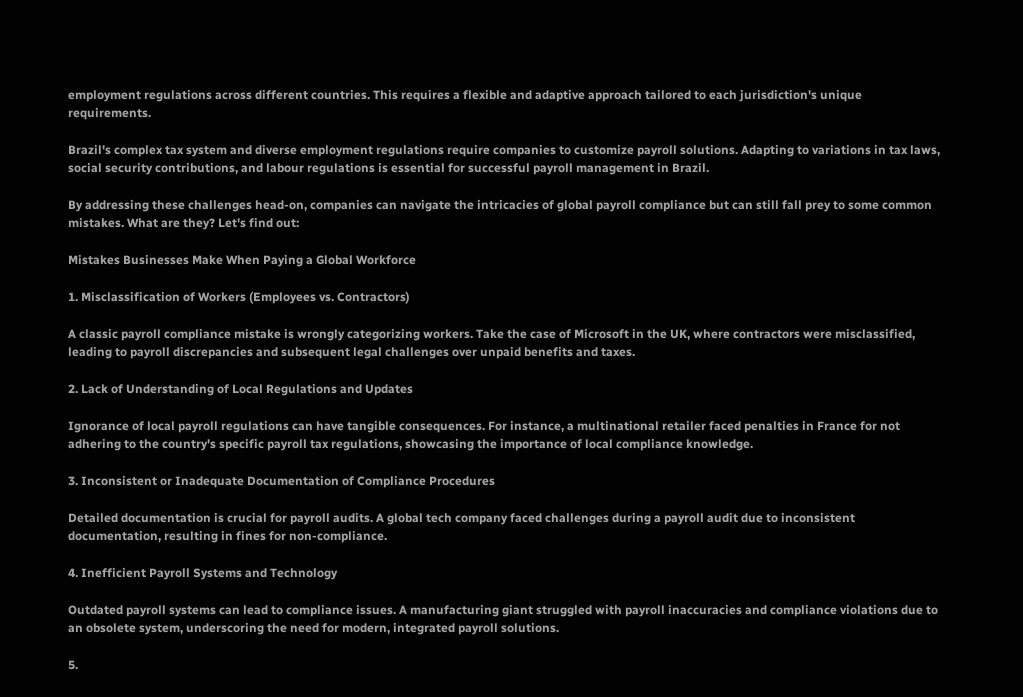employment regulations across different countries. This requires a flexible and adaptive approach tailored to each jurisdiction's unique requirements.

Brazil's complex tax system and diverse employment regulations require companies to customize payroll solutions. Adapting to variations in tax laws, social security contributions, and labour regulations is essential for successful payroll management in Brazil.

By addressing these challenges head-on, companies can navigate the intricacies of global payroll compliance but can still fall prey to some common mistakes. What are they? Let's find out:

Mistakes Businesses Make When Paying a Global Workforce

1. Misclassification of Workers (Employees vs. Contractors)

A classic payroll compliance mistake is wrongly categorizing workers. Take the case of Microsoft in the UK, where contractors were misclassified, leading to payroll discrepancies and subsequent legal challenges over unpaid benefits and taxes.

2. Lack of Understanding of Local Regulations and Updates

Ignorance of local payroll regulations can have tangible consequences. For instance, a multinational retailer faced penalties in France for not adhering to the country's specific payroll tax regulations, showcasing the importance of local compliance knowledge.

3. Inconsistent or Inadequate Documentation of Compliance Procedures

Detailed documentation is crucial for payroll audits. A global tech company faced challenges during a payroll audit due to inconsistent documentation, resulting in fines for non-compliance.

4. Inefficient Payroll Systems and Technology

Outdated payroll systems can lead to compliance issues. A manufacturing giant struggled with payroll inaccuracies and compliance violations due to an obsolete system, underscoring the need for modern, integrated payroll solutions.

5.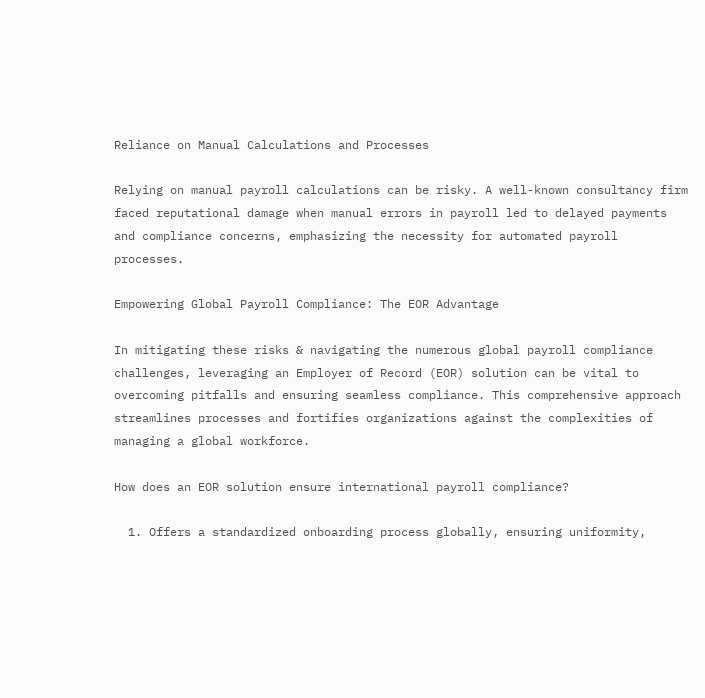Reliance on Manual Calculations and Processes

Relying on manual payroll calculations can be risky. A well-known consultancy firm faced reputational damage when manual errors in payroll led to delayed payments and compliance concerns, emphasizing the necessity for automated payroll processes.

Empowering Global Payroll Compliance: The EOR Advantage

In mitigating these risks & navigating the numerous global payroll compliance challenges, leveraging an Employer of Record (EOR) solution can be vital to overcoming pitfalls and ensuring seamless compliance. This comprehensive approach streamlines processes and fortifies organizations against the complexities of managing a global workforce.

How does an EOR solution ensure international payroll compliance?

  1. Offers a standardized onboarding process globally, ensuring uniformity,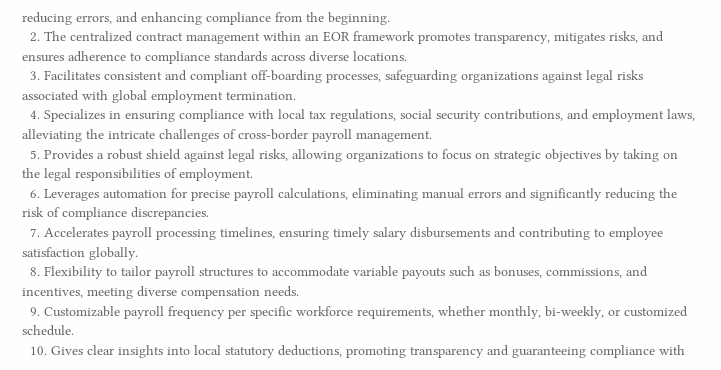reducing errors, and enhancing compliance from the beginning.
  2. The centralized contract management within an EOR framework promotes transparency, mitigates risks, and ensures adherence to compliance standards across diverse locations.
  3. Facilitates consistent and compliant off-boarding processes, safeguarding organizations against legal risks associated with global employment termination.
  4. Specializes in ensuring compliance with local tax regulations, social security contributions, and employment laws, alleviating the intricate challenges of cross-border payroll management.
  5. Provides a robust shield against legal risks, allowing organizations to focus on strategic objectives by taking on the legal responsibilities of employment.
  6. Leverages automation for precise payroll calculations, eliminating manual errors and significantly reducing the risk of compliance discrepancies.
  7. Accelerates payroll processing timelines, ensuring timely salary disbursements and contributing to employee satisfaction globally.
  8. Flexibility to tailor payroll structures to accommodate variable payouts such as bonuses, commissions, and incentives, meeting diverse compensation needs.
  9. Customizable payroll frequency per specific workforce requirements, whether monthly, bi-weekly, or customized schedule.
  10. Gives clear insights into local statutory deductions, promoting transparency and guaranteeing compliance with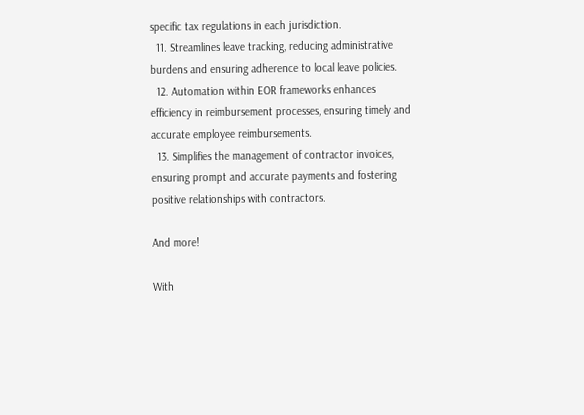specific tax regulations in each jurisdiction.
  11. Streamlines leave tracking, reducing administrative burdens and ensuring adherence to local leave policies.
  12. Automation within EOR frameworks enhances efficiency in reimbursement processes, ensuring timely and accurate employee reimbursements.
  13. Simplifies the management of contractor invoices, ensuring prompt and accurate payments and fostering positive relationships with contractors.

And more!

With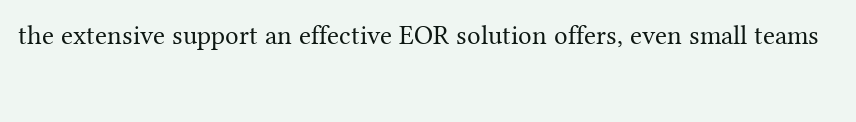the extensive support an effective EOR solution offers, even small teams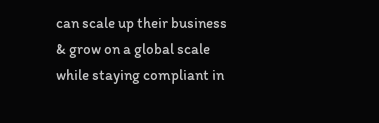can scale up their business & grow on a global scale while staying compliant in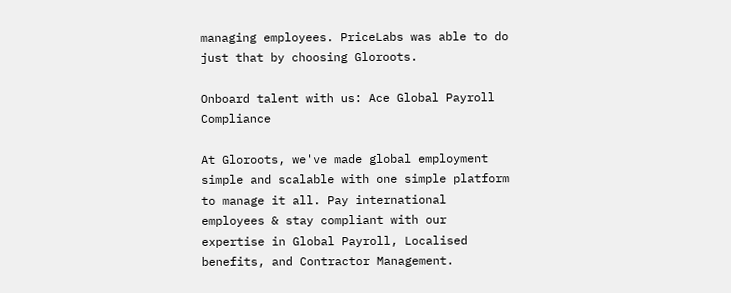managing employees. PriceLabs was able to do just that by choosing Gloroots.

Onboard talent with us: Ace Global Payroll Compliance

At Gloroots, we've made global employment simple and scalable with one simple platform to manage it all. Pay international employees & stay compliant with our expertise in Global Payroll, Localised benefits, and Contractor Management.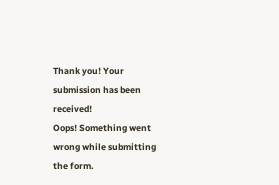Thank you! Your submission has been received!
Oops! Something went wrong while submitting the form.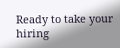Ready to take your hiring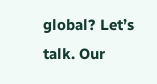global? Let’s talk. Our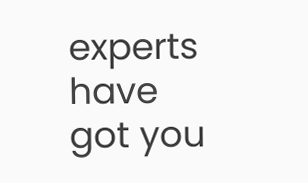experts have got you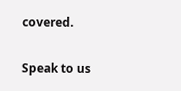covered.

Speak to us